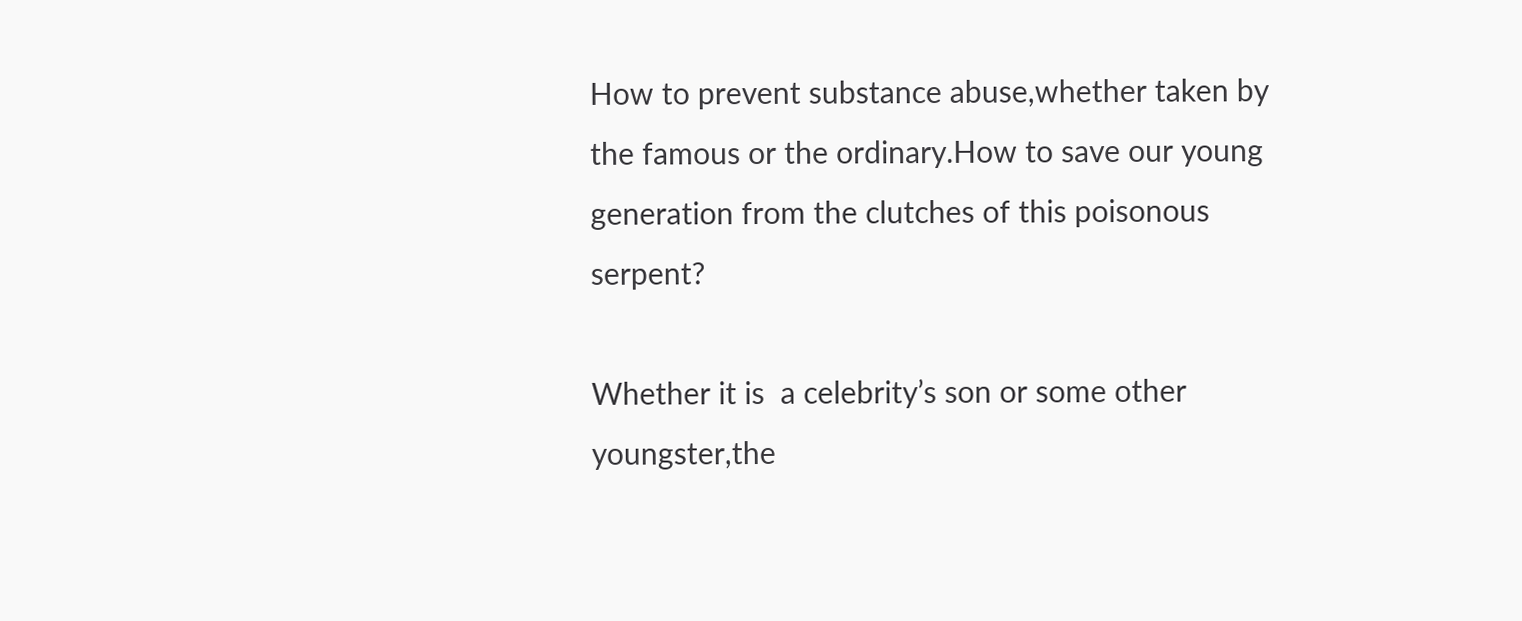How to prevent substance abuse,whether taken by the famous or the ordinary.How to save our young generation from the clutches of this poisonous serpent?

Whether it is  a celebrity’s son or some other youngster,the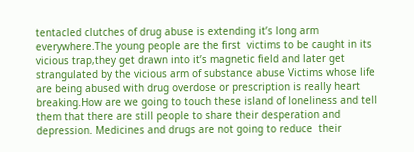tentacled clutches of drug abuse is extending it’s long arm everywhere.The young people are the first  victims to be caught in its vicious trap,they get drawn into it’s magnetic field and later get strangulated by the vicious arm of substance abuse Victims whose life  are being abused with drug overdose or prescription is really heart breaking.How are we going to touch these island of loneliness and tell them that there are still people to share their desperation and depression. Medicines and drugs are not going to reduce  their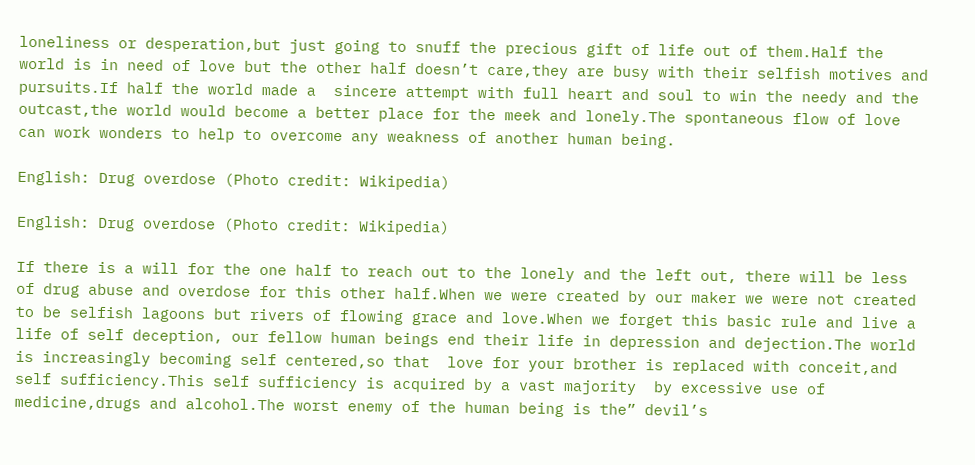loneliness or desperation,but just going to snuff the precious gift of life out of them.Half the world is in need of love but the other half doesn’t care,they are busy with their selfish motives and pursuits.If half the world made a  sincere attempt with full heart and soul to win the needy and the outcast,the world would become a better place for the meek and lonely.The spontaneous flow of love can work wonders to help to overcome any weakness of another human being.

English: Drug overdose (Photo credit: Wikipedia)

English: Drug overdose (Photo credit: Wikipedia)

If there is a will for the one half to reach out to the lonely and the left out, there will be less of drug abuse and overdose for this other half.When we were created by our maker we were not created to be selfish lagoons but rivers of flowing grace and love.When we forget this basic rule and live a life of self deception, our fellow human beings end their life in depression and dejection.The world is increasingly becoming self centered,so that  love for your brother is replaced with conceit,and self sufficiency.This self sufficiency is acquired by a vast majority  by excessive use of medicine,drugs and alcohol.The worst enemy of the human being is the” devil’s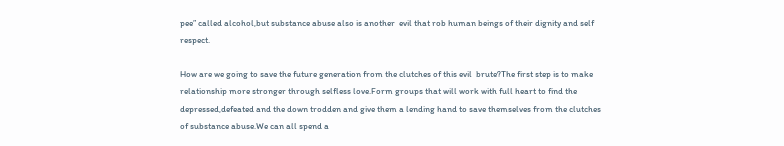pee” called alcohol,but substance abuse also is another  evil that rob human beings of their dignity and self respect.

How are we going to save the future generation from the clutches of this evil  brute?The first step is to make relationship more stronger through selfless love.Form groups that will work with full heart to find the depressed,defeated and the down trodden and give them a lending hand to save themselves from the clutches of substance abuse.We can all spend a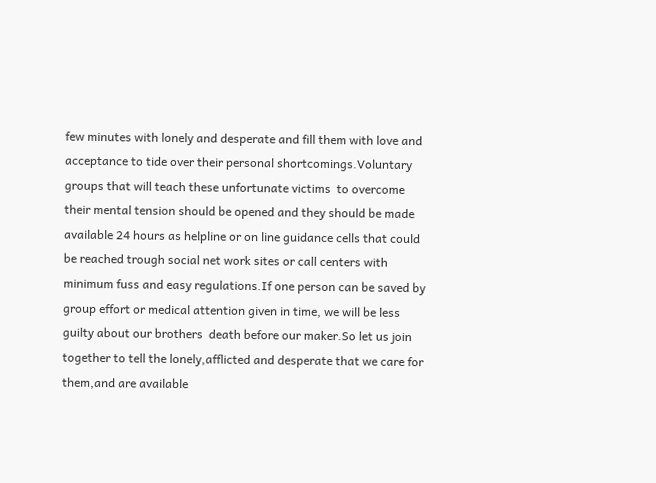few minutes with lonely and desperate and fill them with love and acceptance to tide over their personal shortcomings.Voluntary groups that will teach these unfortunate victims  to overcome their mental tension should be opened and they should be made available 24 hours as helpline or on line guidance cells that could be reached trough social net work sites or call centers with minimum fuss and easy regulations.If one person can be saved by group effort or medical attention given in time, we will be less guilty about our brothers  death before our maker.So let us join together to tell the lonely,afflicted and desperate that we care for them,and are available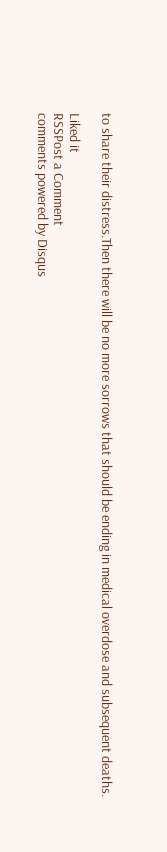to share their distress.Then there will be no more sorrows that should be ending in medical overdose and subsequent deaths.

Liked it
RSSPost a Comment
comments powered by Disqus